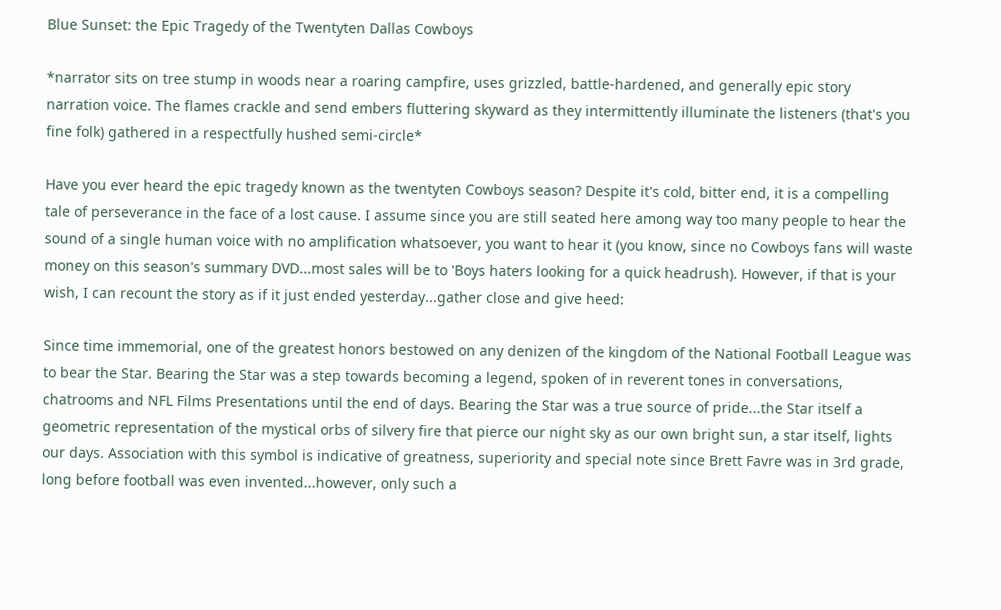Blue Sunset: the Epic Tragedy of the Twentyten Dallas Cowboys

*narrator sits on tree stump in woods near a roaring campfire, uses grizzled, battle-hardened, and generally epic story narration voice. The flames crackle and send embers fluttering skyward as they intermittently illuminate the listeners (that's you fine folk) gathered in a respectfully hushed semi-circle*

Have you ever heard the epic tragedy known as the twentyten Cowboys season? Despite it's cold, bitter end, it is a compelling tale of perseverance in the face of a lost cause. I assume since you are still seated here among way too many people to hear the sound of a single human voice with no amplification whatsoever, you want to hear it (you know, since no Cowboys fans will waste money on this season's summary DVD...most sales will be to 'Boys haters looking for a quick headrush). However, if that is your wish, I can recount the story as if it just ended yesterday...gather close and give heed:

Since time immemorial, one of the greatest honors bestowed on any denizen of the kingdom of the National Football League was to bear the Star. Bearing the Star was a step towards becoming a legend, spoken of in reverent tones in conversations, chatrooms and NFL Films Presentations until the end of days. Bearing the Star was a true source of pride...the Star itself a geometric representation of the mystical orbs of silvery fire that pierce our night sky as our own bright sun, a star itself, lights our days. Association with this symbol is indicative of greatness, superiority and special note since Brett Favre was in 3rd grade, long before football was even invented...however, only such a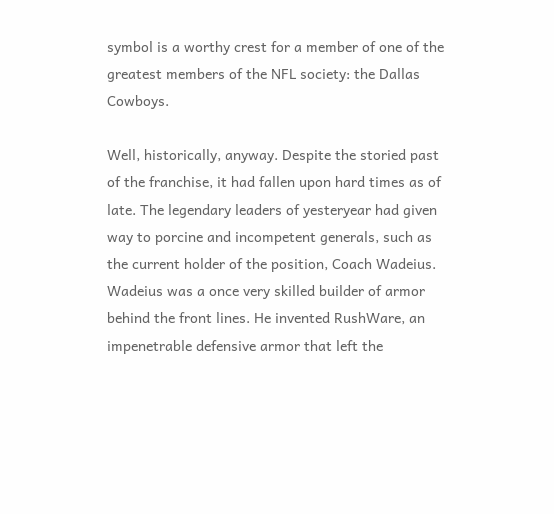symbol is a worthy crest for a member of one of the greatest members of the NFL society: the Dallas Cowboys.

Well, historically, anyway. Despite the storied past of the franchise, it had fallen upon hard times as of late. The legendary leaders of yesteryear had given way to porcine and incompetent generals, such as the current holder of the position, Coach Wadeius. Wadeius was a once very skilled builder of armor behind the front lines. He invented RushWare, an impenetrable defensive armor that left the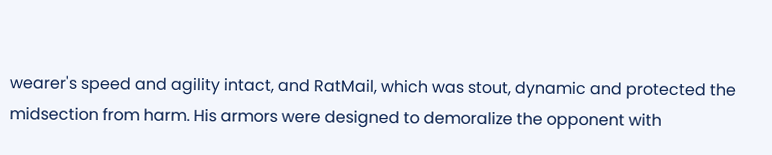wearer's speed and agility intact, and RatMail, which was stout, dynamic and protected the midsection from harm. His armors were designed to demoralize the opponent with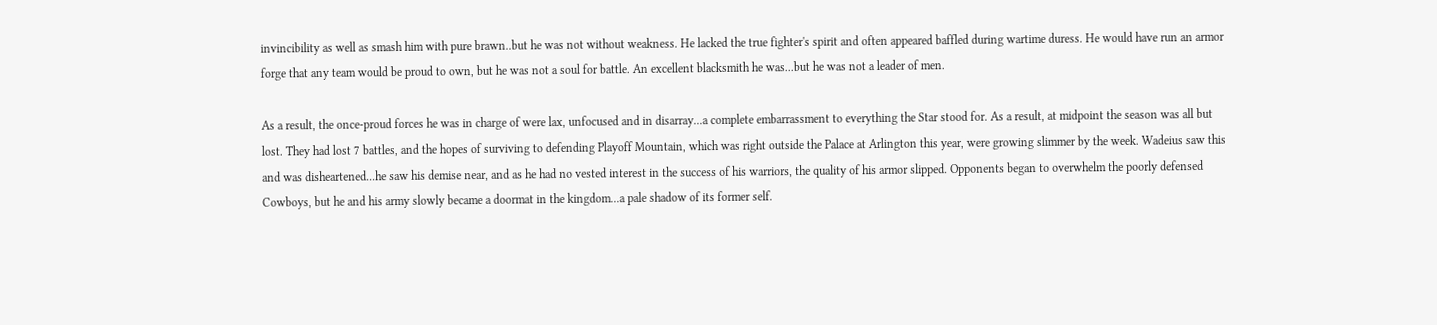invincibility as well as smash him with pure brawn..but he was not without weakness. He lacked the true fighter's spirit and often appeared baffled during wartime duress. He would have run an armor forge that any team would be proud to own, but he was not a soul for battle. An excellent blacksmith he was...but he was not a leader of men.

As a result, the once-proud forces he was in charge of were lax, unfocused and in disarray...a complete embarrassment to everything the Star stood for. As a result, at midpoint the season was all but lost. They had lost 7 battles, and the hopes of surviving to defending Playoff Mountain, which was right outside the Palace at Arlington this year, were growing slimmer by the week. Wadeius saw this and was disheartened...he saw his demise near, and as he had no vested interest in the success of his warriors, the quality of his armor slipped. Opponents began to overwhelm the poorly defensed Cowboys, but he and his army slowly became a doormat in the kingdom...a pale shadow of its former self.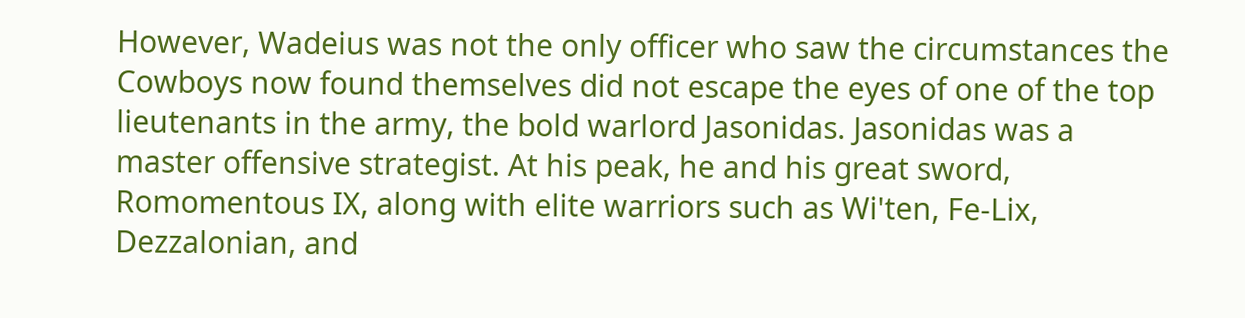However, Wadeius was not the only officer who saw the circumstances the Cowboys now found themselves did not escape the eyes of one of the top lieutenants in the army, the bold warlord Jasonidas. Jasonidas was a master offensive strategist. At his peak, he and his great sword, Romomentous IX, along with elite warriors such as Wi'ten, Fe-Lix, Dezzalonian, and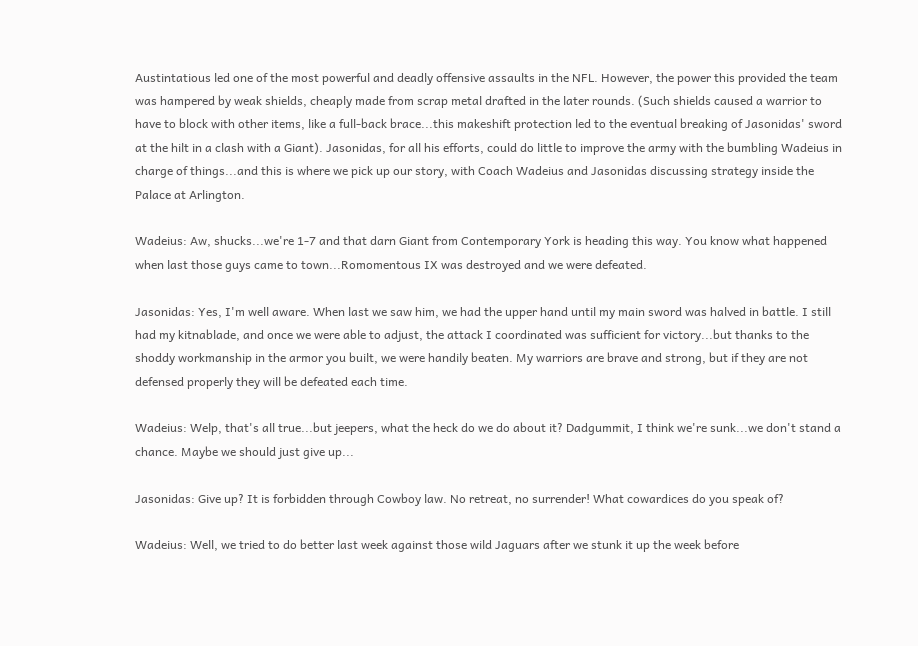Austintatious led one of the most powerful and deadly offensive assaults in the NFL. However, the power this provided the team was hampered by weak shields, cheaply made from scrap metal drafted in the later rounds. (Such shields caused a warrior to have to block with other items, like a full-back brace...this makeshift protection led to the eventual breaking of Jasonidas' sword at the hilt in a clash with a Giant). Jasonidas, for all his efforts, could do little to improve the army with the bumbling Wadeius in charge of things...and this is where we pick up our story, with Coach Wadeius and Jasonidas discussing strategy inside the Palace at Arlington.

Wadeius: Aw, shucks...we're 1-7 and that darn Giant from Contemporary York is heading this way. You know what happened when last those guys came to town...Romomentous IX was destroyed and we were defeated.

Jasonidas: Yes, I'm well aware. When last we saw him, we had the upper hand until my main sword was halved in battle. I still had my kitnablade, and once we were able to adjust, the attack I coordinated was sufficient for victory...but thanks to the shoddy workmanship in the armor you built, we were handily beaten. My warriors are brave and strong, but if they are not defensed properly they will be defeated each time.

Wadeius: Welp, that's all true...but jeepers, what the heck do we do about it? Dadgummit, I think we're sunk...we don't stand a chance. Maybe we should just give up...

Jasonidas: Give up? It is forbidden through Cowboy law. No retreat, no surrender! What cowardices do you speak of?

Wadeius: Well, we tried to do better last week against those wild Jaguars after we stunk it up the week before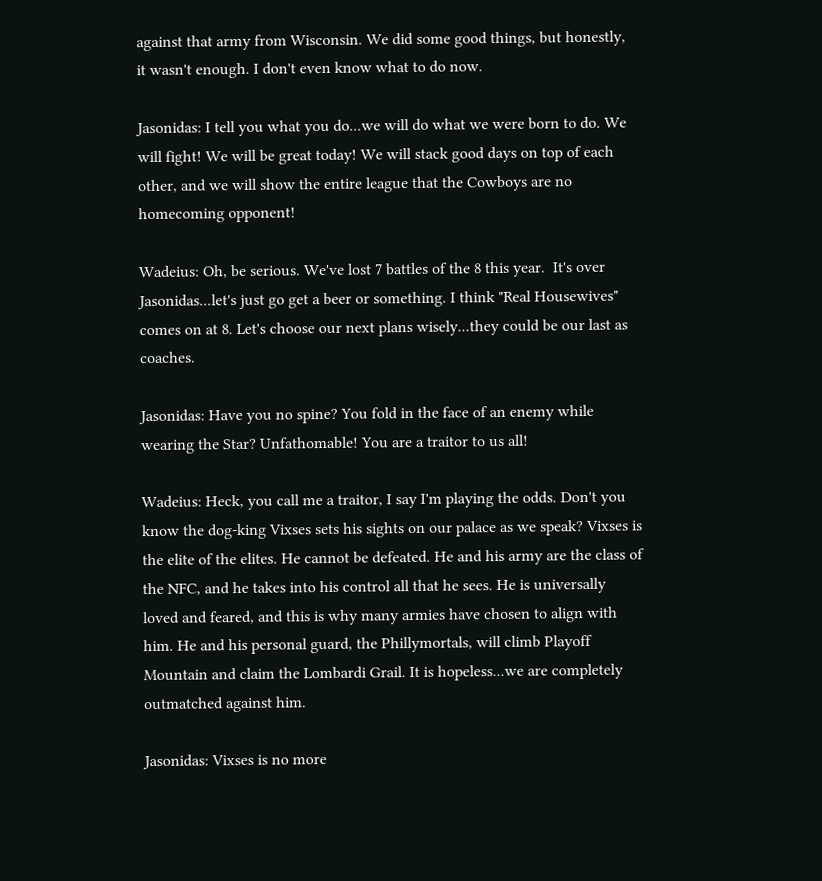against that army from Wisconsin. We did some good things, but honestly, it wasn't enough. I don't even know what to do now.

Jasonidas: I tell you what you do...we will do what we were born to do. We will fight! We will be great today! We will stack good days on top of each other, and we will show the entire league that the Cowboys are no homecoming opponent!

Wadeius: Oh, be serious. We've lost 7 battles of the 8 this year.  It's over Jasonidas...let's just go get a beer or something. I think "Real Housewives" comes on at 8. Let's choose our next plans wisely...they could be our last as coaches.

Jasonidas: Have you no spine? You fold in the face of an enemy while wearing the Star? Unfathomable! You are a traitor to us all!

Wadeius: Heck, you call me a traitor, I say I'm playing the odds. Don't you know the dog-king Vixses sets his sights on our palace as we speak? Vixses is the elite of the elites. He cannot be defeated. He and his army are the class of the NFC, and he takes into his control all that he sees. He is universally loved and feared, and this is why many armies have chosen to align with him. He and his personal guard, the Phillymortals, will climb Playoff Mountain and claim the Lombardi Grail. It is hopeless...we are completely outmatched against him.

Jasonidas: Vixses is no more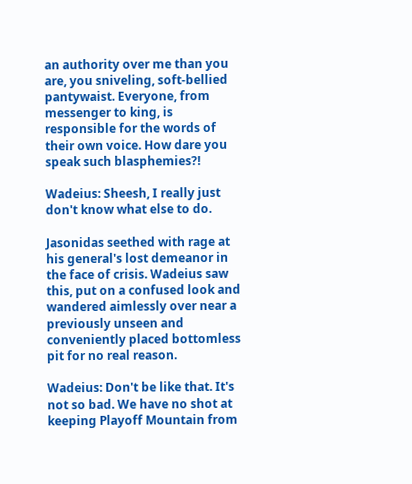an authority over me than you are, you sniveling, soft-bellied pantywaist. Everyone, from messenger to king, is responsible for the words of their own voice. How dare you speak such blasphemies?!

Wadeius: Sheesh, I really just don't know what else to do.

Jasonidas seethed with rage at his general's lost demeanor in the face of crisis. Wadeius saw this, put on a confused look and wandered aimlessly over near a previously unseen and conveniently placed bottomless pit for no real reason.

Wadeius: Don't be like that. It's not so bad. We have no shot at keeping Playoff Mountain from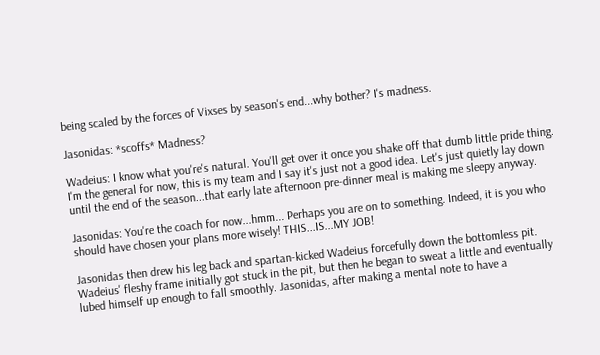being scaled by the forces of Vixses by season's end...why bother? I's madness.

Jasonidas: *scoffs* Madness?

Wadeius: I know what you're's natural. You'll get over it once you shake off that dumb little pride thing. I'm the general for now, this is my team and I say it's just not a good idea. Let's just quietly lay down until the end of the season...that early late afternoon pre-dinner meal is making me sleepy anyway.

Jasonidas: You're the coach for now...hmm... Perhaps you are on to something. Indeed, it is you who should have chosen your plans more wisely! THIS...IS...MY JOB!

Jasonidas then drew his leg back and spartan-kicked Wadeius forcefully down the bottomless pit. Wadeius' fleshy frame initially got stuck in the pit, but then he began to sweat a little and eventually lubed himself up enough to fall smoothly. Jasonidas, after making a mental note to have a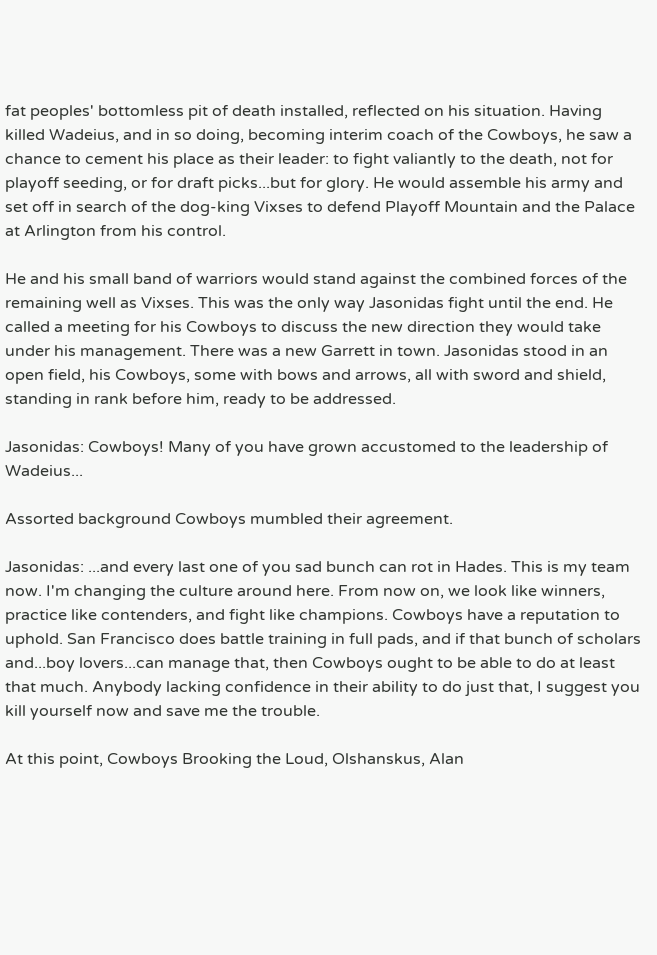fat peoples' bottomless pit of death installed, reflected on his situation. Having killed Wadeius, and in so doing, becoming interim coach of the Cowboys, he saw a chance to cement his place as their leader: to fight valiantly to the death, not for playoff seeding, or for draft picks...but for glory. He would assemble his army and set off in search of the dog-king Vixses to defend Playoff Mountain and the Palace at Arlington from his control.

He and his small band of warriors would stand against the combined forces of the remaining well as Vixses. This was the only way Jasonidas fight until the end. He called a meeting for his Cowboys to discuss the new direction they would take under his management. There was a new Garrett in town. Jasonidas stood in an open field, his Cowboys, some with bows and arrows, all with sword and shield, standing in rank before him, ready to be addressed.

Jasonidas: Cowboys! Many of you have grown accustomed to the leadership of Wadeius...

Assorted background Cowboys mumbled their agreement.

Jasonidas: ...and every last one of you sad bunch can rot in Hades. This is my team now. I'm changing the culture around here. From now on, we look like winners, practice like contenders, and fight like champions. Cowboys have a reputation to uphold. San Francisco does battle training in full pads, and if that bunch of scholars and...boy lovers...can manage that, then Cowboys ought to be able to do at least that much. Anybody lacking confidence in their ability to do just that, I suggest you kill yourself now and save me the trouble.

At this point, Cowboys Brooking the Loud, Olshanskus, Alan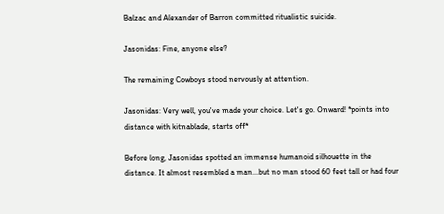Balzac and Alexander of Barron committed ritualistic suicide.

Jasonidas: Fine, anyone else?

The remaining Cowboys stood nervously at attention.

Jasonidas: Very well, you've made your choice. Let's go. Onward! *points into distance with kitnablade, starts off*

Before long, Jasonidas spotted an immense humanoid silhouette in the distance. It almost resembled a man...but no man stood 60 feet tall or had four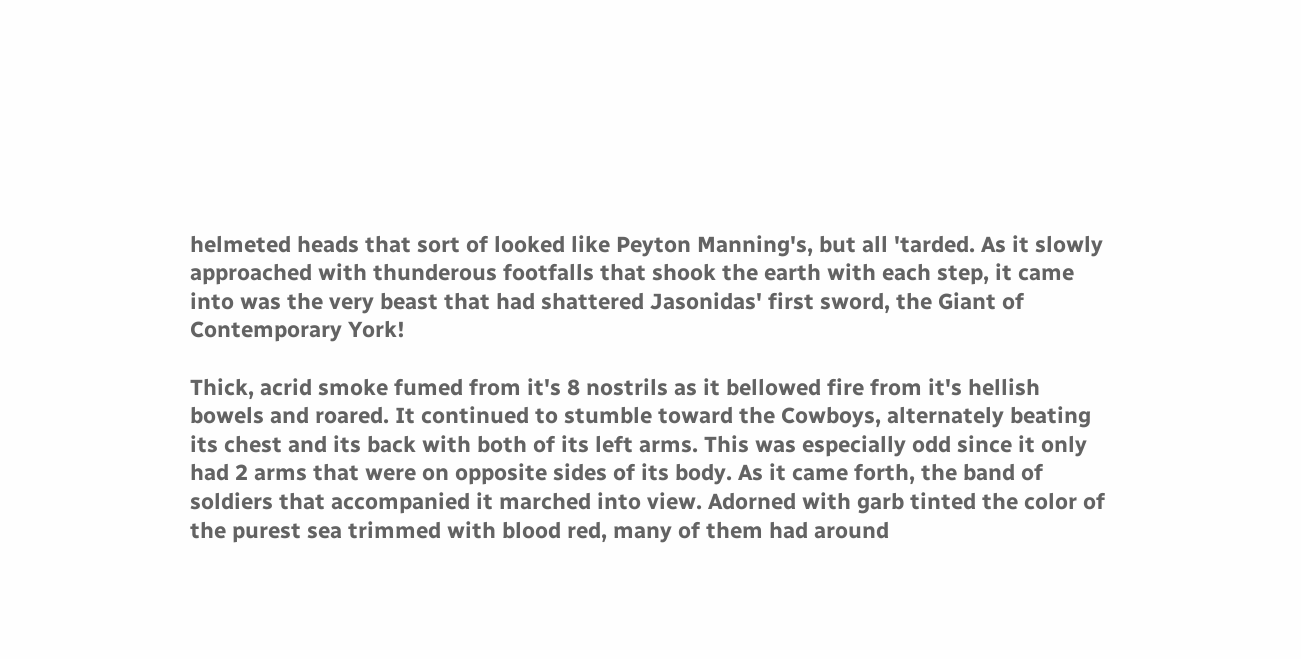helmeted heads that sort of looked like Peyton Manning's, but all 'tarded. As it slowly approached with thunderous footfalls that shook the earth with each step, it came into was the very beast that had shattered Jasonidas' first sword, the Giant of Contemporary York!

Thick, acrid smoke fumed from it's 8 nostrils as it bellowed fire from it's hellish bowels and roared. It continued to stumble toward the Cowboys, alternately beating its chest and its back with both of its left arms. This was especially odd since it only had 2 arms that were on opposite sides of its body. As it came forth, the band of soldiers that accompanied it marched into view. Adorned with garb tinted the color of the purest sea trimmed with blood red, many of them had around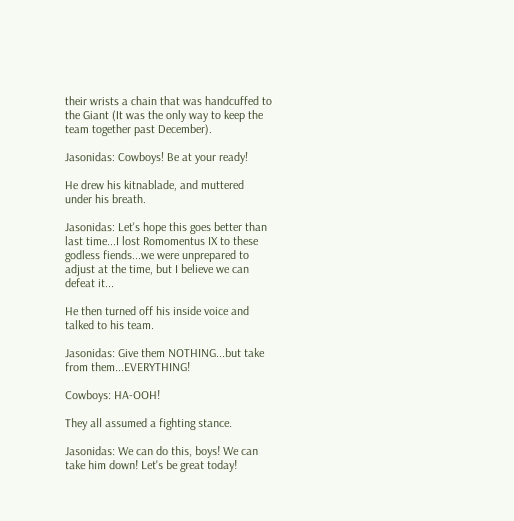their wrists a chain that was handcuffed to the Giant (It was the only way to keep the team together past December).

Jasonidas: Cowboys! Be at your ready!

He drew his kitnablade, and muttered under his breath.

Jasonidas: Let's hope this goes better than last time...I lost Romomentus IX to these godless fiends...we were unprepared to adjust at the time, but I believe we can defeat it...

He then turned off his inside voice and talked to his team.

Jasonidas: Give them NOTHING...but take from them...EVERYTHING!

Cowboys: HA-OOH!

They all assumed a fighting stance.

Jasonidas: We can do this, boys! We can take him down! Let's be great today!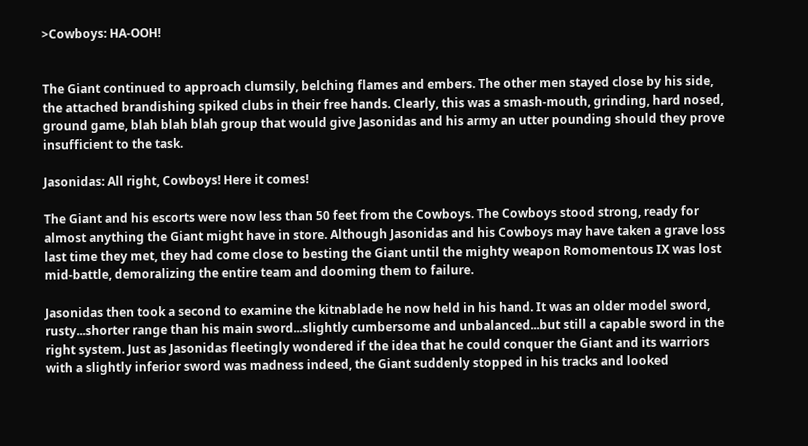>Cowboys: HA-OOH!


The Giant continued to approach clumsily, belching flames and embers. The other men stayed close by his side, the attached brandishing spiked clubs in their free hands. Clearly, this was a smash-mouth, grinding, hard nosed, ground game, blah blah blah group that would give Jasonidas and his army an utter pounding should they prove insufficient to the task.

Jasonidas: All right, Cowboys! Here it comes!

The Giant and his escorts were now less than 50 feet from the Cowboys. The Cowboys stood strong, ready for almost anything the Giant might have in store. Although Jasonidas and his Cowboys may have taken a grave loss last time they met, they had come close to besting the Giant until the mighty weapon Romomentous IX was lost mid-battle, demoralizing the entire team and dooming them to failure.

Jasonidas then took a second to examine the kitnablade he now held in his hand. It was an older model sword, rusty...shorter range than his main sword...slightly cumbersome and unbalanced...but still a capable sword in the right system. Just as Jasonidas fleetingly wondered if the idea that he could conquer the Giant and its warriors with a slightly inferior sword was madness indeed, the Giant suddenly stopped in his tracks and looked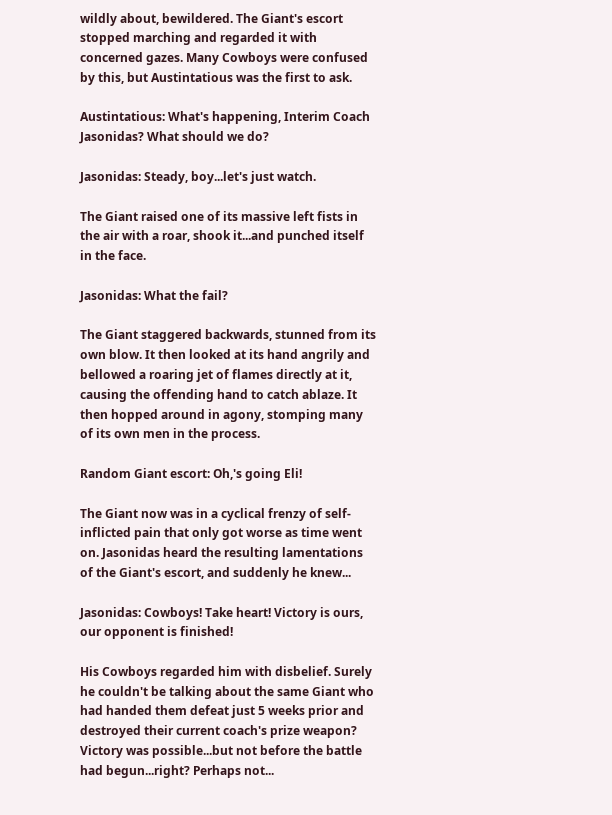wildly about, bewildered. The Giant's escort stopped marching and regarded it with concerned gazes. Many Cowboys were confused by this, but Austintatious was the first to ask.

Austintatious: What's happening, Interim Coach Jasonidas? What should we do?

Jasonidas: Steady, boy...let's just watch.

The Giant raised one of its massive left fists in the air with a roar, shook it...and punched itself in the face.

Jasonidas: What the fail?

The Giant staggered backwards, stunned from its own blow. It then looked at its hand angrily and bellowed a roaring jet of flames directly at it, causing the offending hand to catch ablaze. It then hopped around in agony, stomping many of its own men in the process.

Random Giant escort: Oh,'s going Eli!

The Giant now was in a cyclical frenzy of self-inflicted pain that only got worse as time went on. Jasonidas heard the resulting lamentations of the Giant's escort, and suddenly he knew...

Jasonidas: Cowboys! Take heart! Victory is ours, our opponent is finished!

His Cowboys regarded him with disbelief. Surely he couldn't be talking about the same Giant who had handed them defeat just 5 weeks prior and destroyed their current coach's prize weapon? Victory was possible...but not before the battle had begun...right? Perhaps not...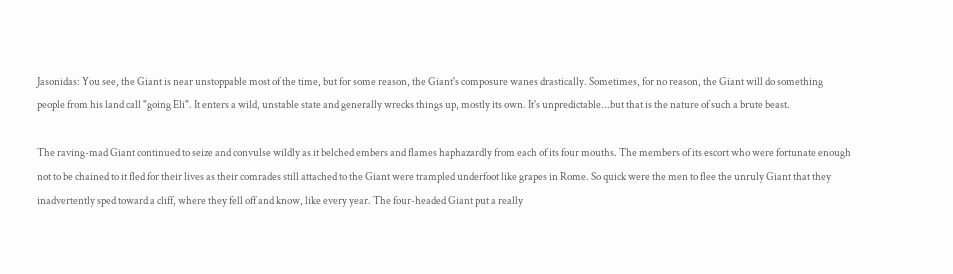Jasonidas: You see, the Giant is near unstoppable most of the time, but for some reason, the Giant's composure wanes drastically. Sometimes, for no reason, the Giant will do something people from his land call "going Eli". It enters a wild, unstable state and generally wrecks things up, mostly its own. It's unpredictable...but that is the nature of such a brute beast.

The raving-mad Giant continued to seize and convulse wildly as it belched embers and flames haphazardly from each of its four mouths. The members of its escort who were fortunate enough not to be chained to it fled for their lives as their comrades still attached to the Giant were trampled underfoot like grapes in Rome. So quick were the men to flee the unruly Giant that they inadvertently sped toward a cliff, where they fell off and know, like every year. The four-headed Giant put a really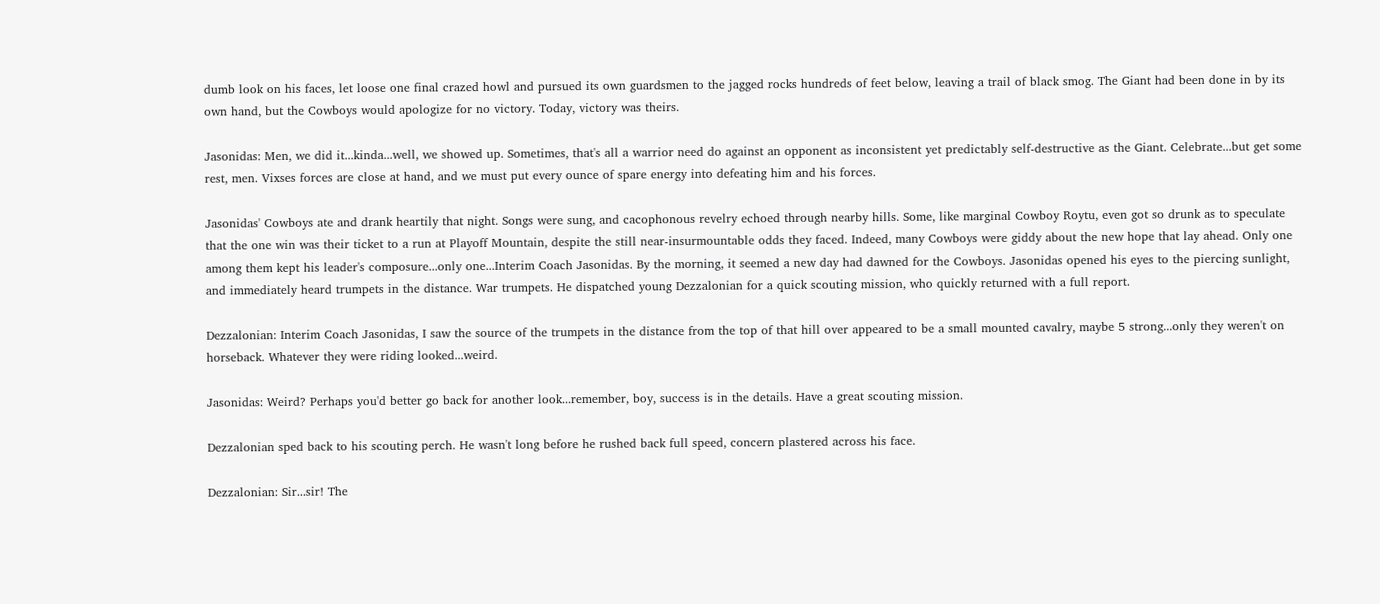dumb look on his faces, let loose one final crazed howl and pursued its own guardsmen to the jagged rocks hundreds of feet below, leaving a trail of black smog. The Giant had been done in by its own hand, but the Cowboys would apologize for no victory. Today, victory was theirs.

Jasonidas: Men, we did it...kinda...well, we showed up. Sometimes, that's all a warrior need do against an opponent as inconsistent yet predictably self-destructive as the Giant. Celebrate...but get some rest, men. Vixses forces are close at hand, and we must put every ounce of spare energy into defeating him and his forces.

Jasonidas' Cowboys ate and drank heartily that night. Songs were sung, and cacophonous revelry echoed through nearby hills. Some, like marginal Cowboy Roytu, even got so drunk as to speculate that the one win was their ticket to a run at Playoff Mountain, despite the still near-insurmountable odds they faced. Indeed, many Cowboys were giddy about the new hope that lay ahead. Only one among them kept his leader's composure...only one...Interim Coach Jasonidas. By the morning, it seemed a new day had dawned for the Cowboys. Jasonidas opened his eyes to the piercing sunlight, and immediately heard trumpets in the distance. War trumpets. He dispatched young Dezzalonian for a quick scouting mission, who quickly returned with a full report.

Dezzalonian: Interim Coach Jasonidas, I saw the source of the trumpets in the distance from the top of that hill over appeared to be a small mounted cavalry, maybe 5 strong...only they weren't on horseback. Whatever they were riding looked...weird.

Jasonidas: Weird? Perhaps you'd better go back for another look...remember, boy, success is in the details. Have a great scouting mission.

Dezzalonian sped back to his scouting perch. He wasn't long before he rushed back full speed, concern plastered across his face.

Dezzalonian: Sir...sir! The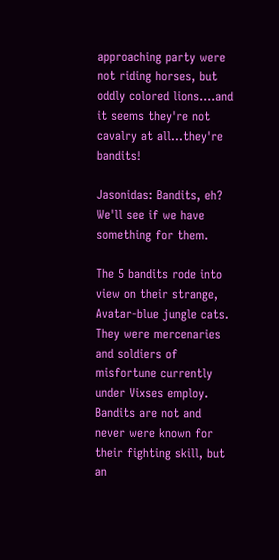approaching party were not riding horses, but oddly colored lions....and it seems they're not cavalry at all...they're bandits!

Jasonidas: Bandits, eh? We'll see if we have something for them.

The 5 bandits rode into view on their strange, Avatar-blue jungle cats. They were mercenaries and soldiers of misfortune currently under Vixses employ. Bandits are not and never were known for their fighting skill, but an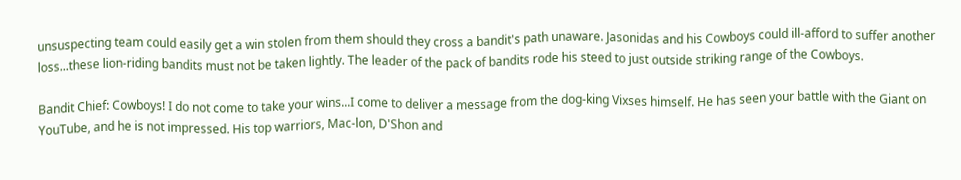unsuspecting team could easily get a win stolen from them should they cross a bandit's path unaware. Jasonidas and his Cowboys could ill-afford to suffer another loss...these lion-riding bandits must not be taken lightly. The leader of the pack of bandits rode his steed to just outside striking range of the Cowboys.

Bandit Chief: Cowboys! I do not come to take your wins...I come to deliver a message from the dog-king Vixses himself. He has seen your battle with the Giant on YouTube, and he is not impressed. His top warriors, Mac-lon, D'Shon and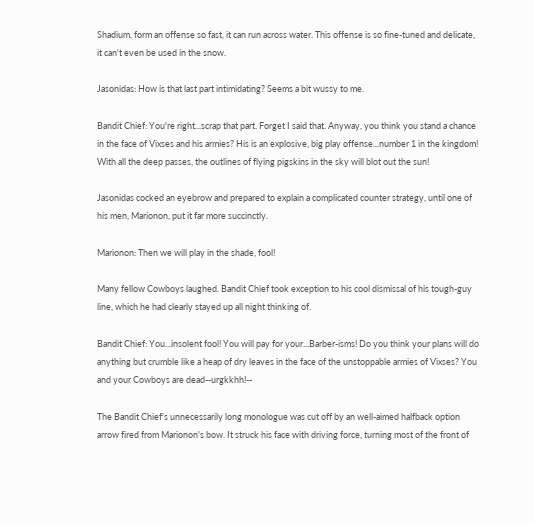Shadium, form an offense so fast, it can run across water. This offense is so fine-tuned and delicate, it can't even be used in the snow.

Jasonidas: How is that last part intimidating? Seems a bit wussy to me.

Bandit Chief: You're right...scrap that part. Forget I said that. Anyway, you think you stand a chance in the face of Vixses and his armies? His is an explosive, big play offense...number 1 in the kingdom! With all the deep passes, the outlines of flying pigskins in the sky will blot out the sun!

Jasonidas cocked an eyebrow and prepared to explain a complicated counter strategy, until one of his men, Marionon, put it far more succinctly.

Marionon: Then we will play in the shade, fool!

Many fellow Cowboys laughed. Bandit Chief took exception to his cool dismissal of his tough-guy line, which he had clearly stayed up all night thinking of.

Bandit Chief: You...insolent fool! You will pay for your...Barber-isms! Do you think your plans will do anything but crumble like a heap of dry leaves in the face of the unstoppable armies of Vixses? You and your Cowboys are dead--urgkkhh!--

The Bandit Chief's unnecessarily long monologue was cut off by an well-aimed halfback option arrow fired from Marionon's bow. It struck his face with driving force, turning most of the front of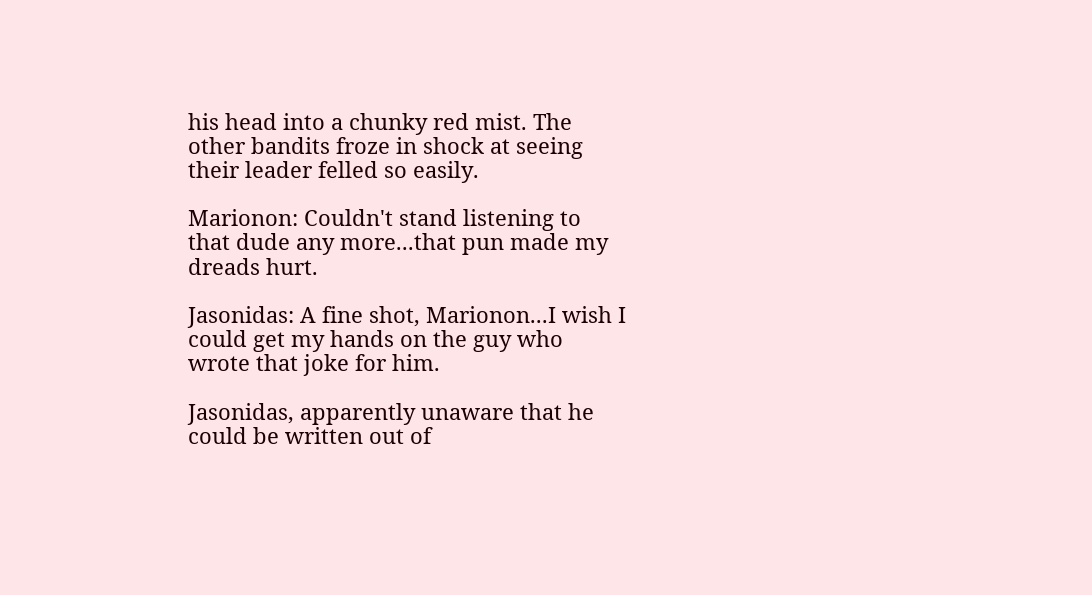his head into a chunky red mist. The other bandits froze in shock at seeing their leader felled so easily.

Marionon: Couldn't stand listening to that dude any more...that pun made my dreads hurt.

Jasonidas: A fine shot, Marionon...I wish I could get my hands on the guy who wrote that joke for him.

Jasonidas, apparently unaware that he could be written out of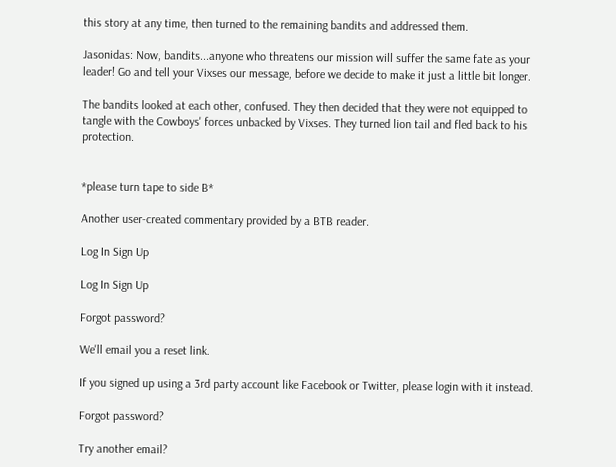this story at any time, then turned to the remaining bandits and addressed them.

Jasonidas: Now, bandits...anyone who threatens our mission will suffer the same fate as your leader! Go and tell your Vixses our message, before we decide to make it just a little bit longer.

The bandits looked at each other, confused. They then decided that they were not equipped to tangle with the Cowboys' forces unbacked by Vixses. They turned lion tail and fled back to his protection.


*please turn tape to side B*

Another user-created commentary provided by a BTB reader.

Log In Sign Up

Log In Sign Up

Forgot password?

We'll email you a reset link.

If you signed up using a 3rd party account like Facebook or Twitter, please login with it instead.

Forgot password?

Try another email?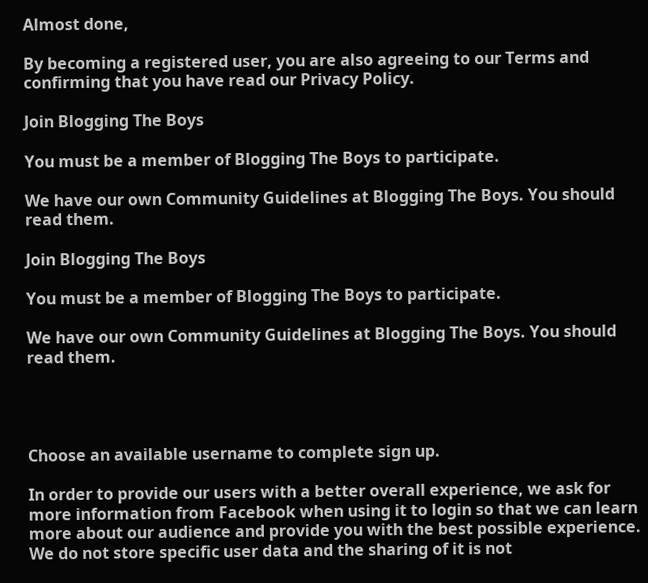Almost done,

By becoming a registered user, you are also agreeing to our Terms and confirming that you have read our Privacy Policy.

Join Blogging The Boys

You must be a member of Blogging The Boys to participate.

We have our own Community Guidelines at Blogging The Boys. You should read them.

Join Blogging The Boys

You must be a member of Blogging The Boys to participate.

We have our own Community Guidelines at Blogging The Boys. You should read them.




Choose an available username to complete sign up.

In order to provide our users with a better overall experience, we ask for more information from Facebook when using it to login so that we can learn more about our audience and provide you with the best possible experience. We do not store specific user data and the sharing of it is not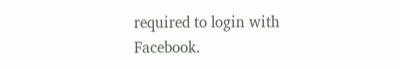required to login with Facebook.